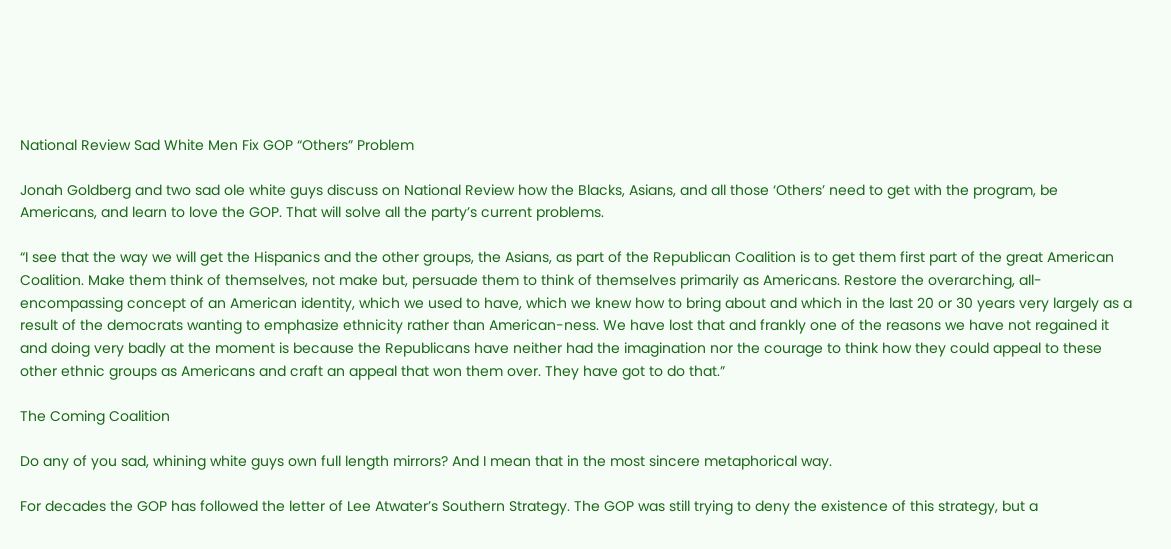National Review Sad White Men Fix GOP “Others” Problem

Jonah Goldberg and two sad ole white guys discuss on National Review how the Blacks, Asians, and all those ‘Others’ need to get with the program, be Americans, and learn to love the GOP. That will solve all the party’s current problems.

“I see that the way we will get the Hispanics and the other groups, the Asians, as part of the Republican Coalition is to get them first part of the great American Coalition. Make them think of themselves, not make but, persuade them to think of themselves primarily as Americans. Restore the overarching, all-encompassing concept of an American identity, which we used to have, which we knew how to bring about and which in the last 20 or 30 years very largely as a result of the democrats wanting to emphasize ethnicity rather than American-ness. We have lost that and frankly one of the reasons we have not regained it and doing very badly at the moment is because the Republicans have neither had the imagination nor the courage to think how they could appeal to these other ethnic groups as Americans and craft an appeal that won them over. They have got to do that.”

The Coming Coalition

Do any of you sad, whining white guys own full length mirrors? And I mean that in the most sincere metaphorical way.

For decades the GOP has followed the letter of Lee Atwater’s Southern Strategy. The GOP was still trying to deny the existence of this strategy, but a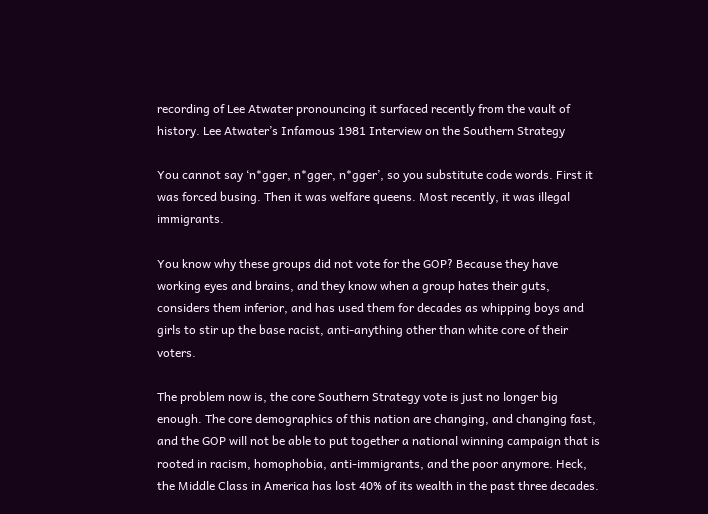recording of Lee Atwater pronouncing it surfaced recently from the vault of history. Lee Atwater’s Infamous 1981 Interview on the Southern Strategy

You cannot say ‘n*gger, n*gger, n*gger’, so you substitute code words. First it was forced busing. Then it was welfare queens. Most recently, it was illegal immigrants.

You know why these groups did not vote for the GOP? Because they have working eyes and brains, and they know when a group hates their guts, considers them inferior, and has used them for decades as whipping boys and girls to stir up the base racist, anti-anything other than white core of their voters.

The problem now is, the core Southern Strategy vote is just no longer big enough. The core demographics of this nation are changing, and changing fast, and the GOP will not be able to put together a national winning campaign that is rooted in racism, homophobia, anti-immigrants, and the poor anymore. Heck, the Middle Class in America has lost 40% of its wealth in the past three decades.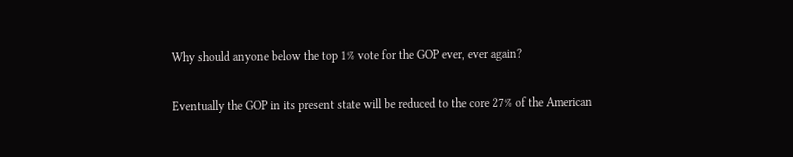Why should anyone below the top 1% vote for the GOP ever, ever again?

Eventually the GOP in its present state will be reduced to the core 27% of the American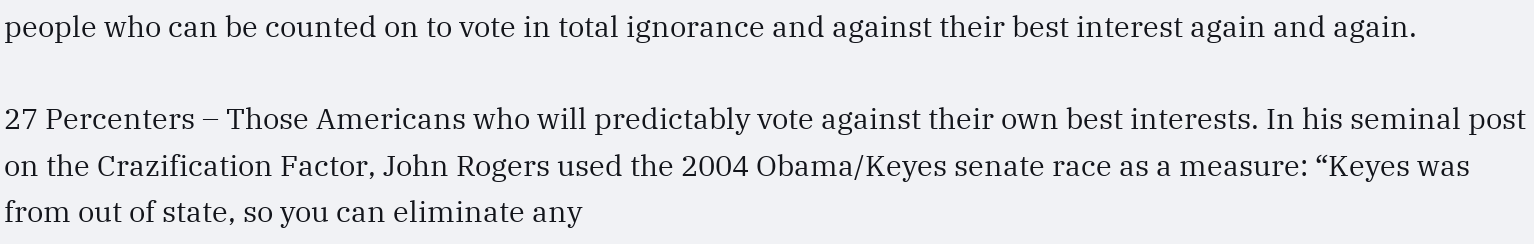people who can be counted on to vote in total ignorance and against their best interest again and again.

27 Percenters – Those Americans who will predictably vote against their own best interests. In his seminal post on the Crazification Factor, John Rogers used the 2004 Obama/Keyes senate race as a measure: “Keyes was from out of state, so you can eliminate any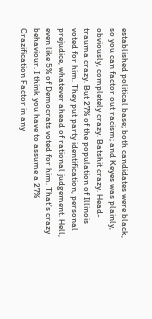established political base; both candidates were black, so you can factor out racism; and Keyes was plainly, obviously, completely crazy. Batshit crazy. Head-trauma crazy. But 27% of the population of Illinois voted for him. They put party identification, personal prejudice, whatever ahead of rational judgement. Hell, even like 5% of Democrats voted for him. That’s crazy behaviour. I think you have to assume a 27% Crazification Factor in any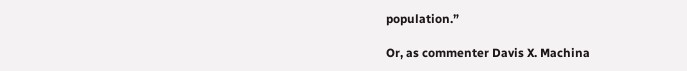population.”

Or, as commenter Davis X. Machina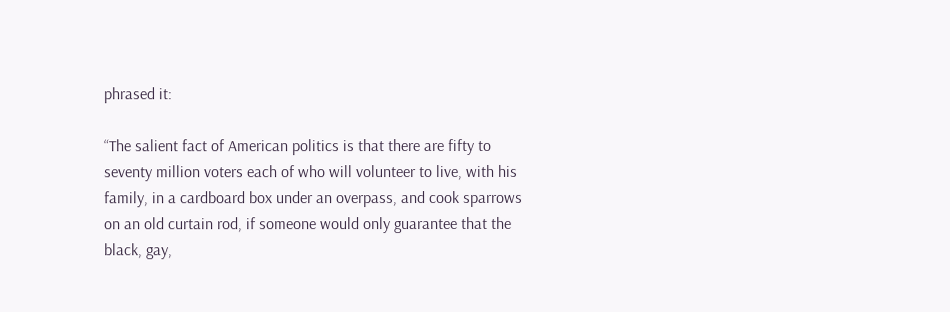phrased it:

“The salient fact of American politics is that there are fifty to seventy million voters each of who will volunteer to live, with his family, in a cardboard box under an overpass, and cook sparrows on an old curtain rod, if someone would only guarantee that the black, gay,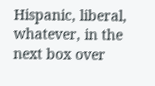Hispanic, liberal, whatever, in the next box over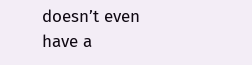doesn’t even have a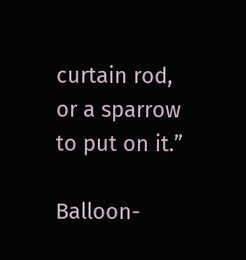curtain rod, or a sparrow to put on it.”

Balloon-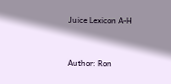Juice Lexicon A-H


Author: Ron